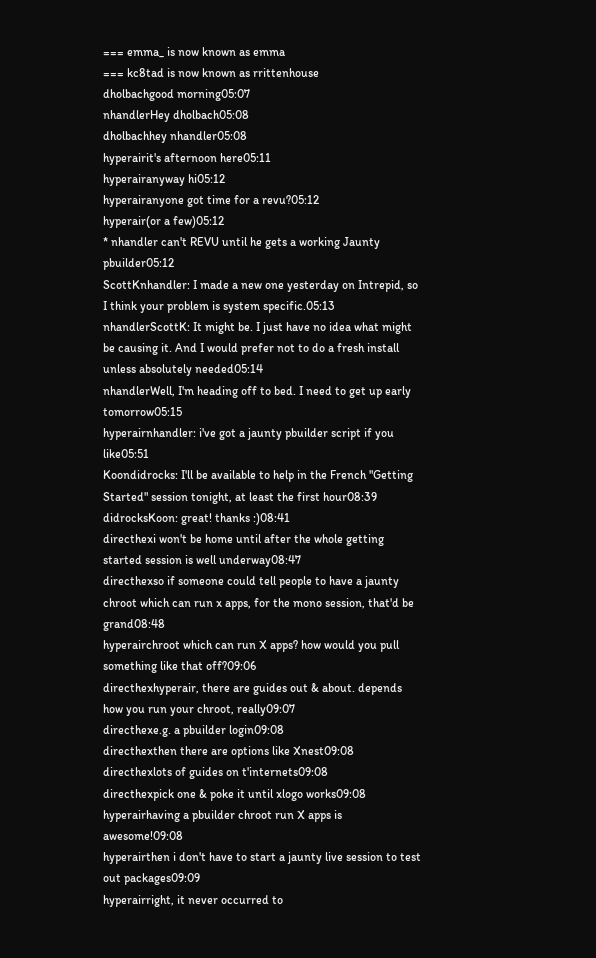=== emma_ is now known as emma
=== kc8tad is now known as rrittenhouse
dholbachgood morning05:07
nhandlerHey dholbach05:08
dholbachhey nhandler05:08
hyperairit's afternoon here05:11
hyperairanyway hi05:12
hyperairanyone got time for a revu?05:12
hyperair(or a few)05:12
* nhandler can't REVU until he gets a working Jaunty pbuilder05:12
ScottKnhandler: I made a new one yesterday on Intrepid, so I think your problem is system specific.05:13
nhandlerScottK: It might be. I just have no idea what might be causing it. And I would prefer not to do a fresh install unless absolutely needed05:14
nhandlerWell, I'm heading off to bed. I need to get up early tomorrow05:15
hyperairnhandler: i've got a jaunty pbuilder script if you like05:51
Koondidrocks: I'll be available to help in the French "Getting Started" session tonight, at least the first hour08:39
didrocksKoon: great! thanks :)08:41
directhexi won't be home until after the whole getting started session is well underway08:47
directhexso if someone could tell people to have a jaunty chroot which can run x apps, for the mono session, that'd be grand08:48
hyperairchroot which can run X apps? how would you pull something like that off?09:06
directhexhyperair, there are guides out & about. depends how you run your chroot, really09:07
directhexe.g. a pbuilder login09:08
directhexthen there are options like Xnest09:08
directhexlots of guides on t'internets09:08
directhexpick one & poke it until xlogo works09:08
hyperairhaving a pbuilder chroot run X apps is awesome!09:08
hyperairthen i don't have to start a jaunty live session to test out packages09:09
hyperairright, it never occurred to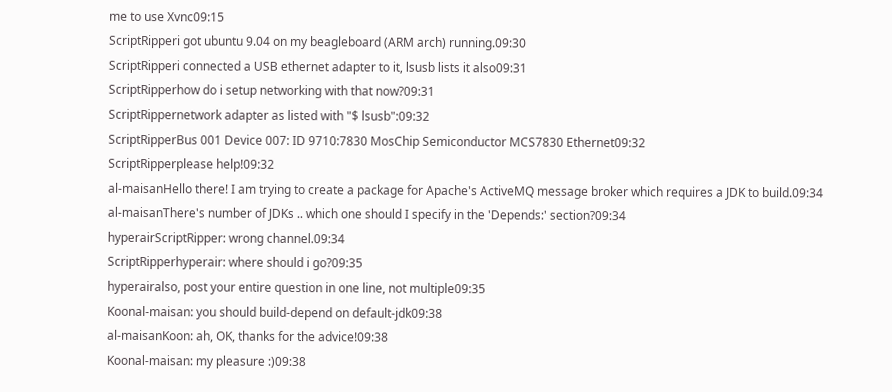me to use Xvnc09:15
ScriptRipperi got ubuntu 9.04 on my beagleboard (ARM arch) running.09:30
ScriptRipperi connected a USB ethernet adapter to it, lsusb lists it also09:31
ScriptRipperhow do i setup networking with that now?09:31
ScriptRippernetwork adapter as listed with "$ lsusb":09:32
ScriptRipperBus 001 Device 007: ID 9710:7830 MosChip Semiconductor MCS7830 Ethernet09:32
ScriptRipperplease help!09:32
al-maisanHello there! I am trying to create a package for Apache's ActiveMQ message broker which requires a JDK to build.09:34
al-maisanThere's number of JDKs .. which one should I specify in the 'Depends:' section?09:34
hyperairScriptRipper: wrong channel.09:34
ScriptRipperhyperair: where should i go?09:35
hyperairalso, post your entire question in one line, not multiple09:35
Koonal-maisan: you should build-depend on default-jdk09:38
al-maisanKoon: ah, OK, thanks for the advice!09:38
Koonal-maisan: my pleasure :)09:38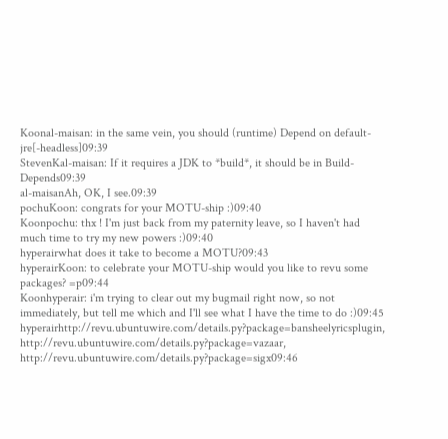Koonal-maisan: in the same vein, you should (runtime) Depend on default-jre[-headless]09:39
StevenKal-maisan: If it requires a JDK to *build*, it should be in Build-Depends09:39
al-maisanAh, OK, I see.09:39
pochuKoon: congrats for your MOTU-ship :)09:40
Koonpochu: thx ! I'm just back from my paternity leave, so I haven't had much time to try my new powers :)09:40
hyperairwhat does it take to become a MOTU?09:43
hyperairKoon: to celebrate your MOTU-ship would you like to revu some packages? =p09:44
Koonhyperair: i'm trying to clear out my bugmail right now, so not immediately, but tell me which and I'll see what I have the time to do :)09:45
hyperairhttp://revu.ubuntuwire.com/details.py?package=bansheelyricsplugin, http://revu.ubuntuwire.com/details.py?package=vazaar, http://revu.ubuntuwire.com/details.py?package=sigx09:46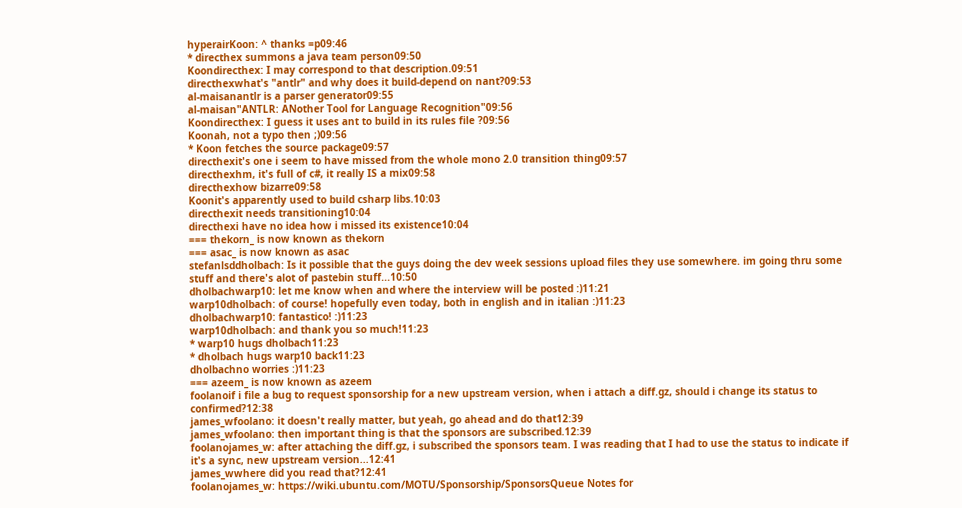hyperairKoon: ^ thanks =p09:46
* directhex summons a java team person09:50
Koondirecthex: I may correspond to that description.09:51
directhexwhat's "antlr" and why does it build-depend on nant?09:53
al-maisanantlr is a parser generator09:55
al-maisan"ANTLR: ANother Tool for Language Recognition"09:56
Koondirecthex: I guess it uses ant to build in its rules file ?09:56
Koonah, not a typo then ;)09:56
* Koon fetches the source package09:57
directhexit's one i seem to have missed from the whole mono 2.0 transition thing09:57
directhexhm, it's full of c#, it really IS a mix09:58
directhexhow bizarre09:58
Koonit's apparently used to build csharp libs.10:03
directhexit needs transitioning10:04
directhexi have no idea how i missed its existence10:04
=== thekorn_ is now known as thekorn
=== asac_ is now known as asac
stefanlsddholbach: Is it possible that the guys doing the dev week sessions upload files they use somewhere. im going thru some stuff and there's alot of pastebin stuff...10:50
dholbachwarp10: let me know when and where the interview will be posted :)11:21
warp10dholbach: of course! hopefully even today, both in english and in italian :)11:23
dholbachwarp10: fantastico! :)11:23
warp10dholbach: and thank you so much!11:23
* warp10 hugs dholbach11:23
* dholbach hugs warp10 back11:23
dholbachno worries :)11:23
=== azeem_ is now known as azeem
foolanoif i file a bug to request sponsorship for a new upstream version, when i attach a diff.gz, should i change its status to confirmed?12:38
james_wfoolano: it doesn't really matter, but yeah, go ahead and do that12:39
james_wfoolano: then important thing is that the sponsors are subscribed.12:39
foolanojames_w: after attaching the diff.gz, i subscribed the sponsors team. I was reading that I had to use the status to indicate if it's a sync, new upstream version...12:41
james_wwhere did you read that?12:41
foolanojames_w: https://wiki.ubuntu.com/MOTU/Sponsorship/SponsorsQueue Notes for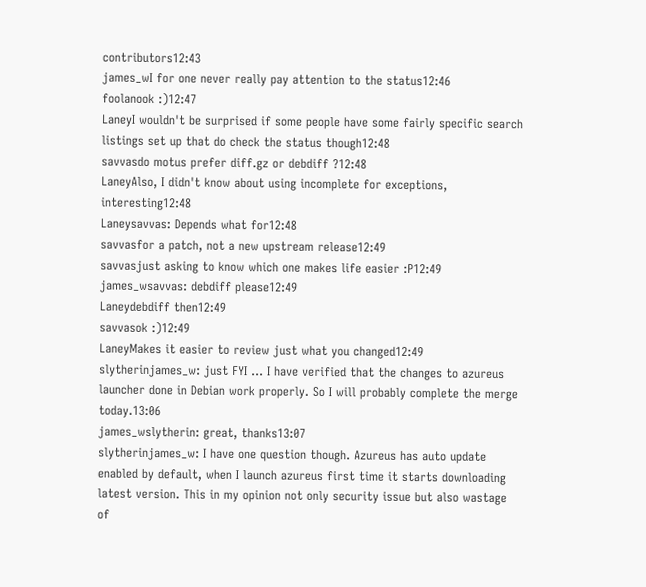contributors12:43
james_wI for one never really pay attention to the status12:46
foolanook :)12:47
LaneyI wouldn't be surprised if some people have some fairly specific search listings set up that do check the status though12:48
savvasdo motus prefer diff.gz or debdiff ?12:48
LaneyAlso, I didn't know about using incomplete for exceptions, interesting12:48
Laneysavvas: Depends what for12:48
savvasfor a patch, not a new upstream release12:49
savvasjust asking to know which one makes life easier :P12:49
james_wsavvas: debdiff please12:49
Laneydebdiff then12:49
savvasok :)12:49
LaneyMakes it easier to review just what you changed12:49
slytherinjames_w: just FYI ... I have verified that the changes to azureus launcher done in Debian work properly. So I will probably complete the merge today.13:06
james_wslytherin: great, thanks13:07
slytherinjames_w: I have one question though. Azureus has auto update enabled by default, when I launch azureus first time it starts downloading latest version. This in my opinion not only security issue but also wastage of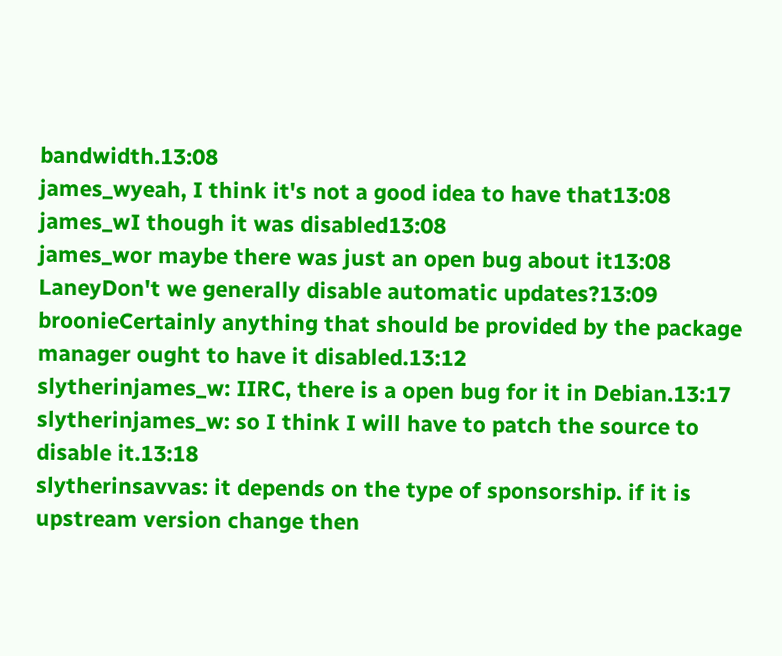bandwidth.13:08
james_wyeah, I think it's not a good idea to have that13:08
james_wI though it was disabled13:08
james_wor maybe there was just an open bug about it13:08
LaneyDon't we generally disable automatic updates?13:09
broonieCertainly anything that should be provided by the package manager ought to have it disabled.13:12
slytherinjames_w: IIRC, there is a open bug for it in Debian.13:17
slytherinjames_w: so I think I will have to patch the source to disable it.13:18
slytherinsavvas: it depends on the type of sponsorship. if it is upstream version change then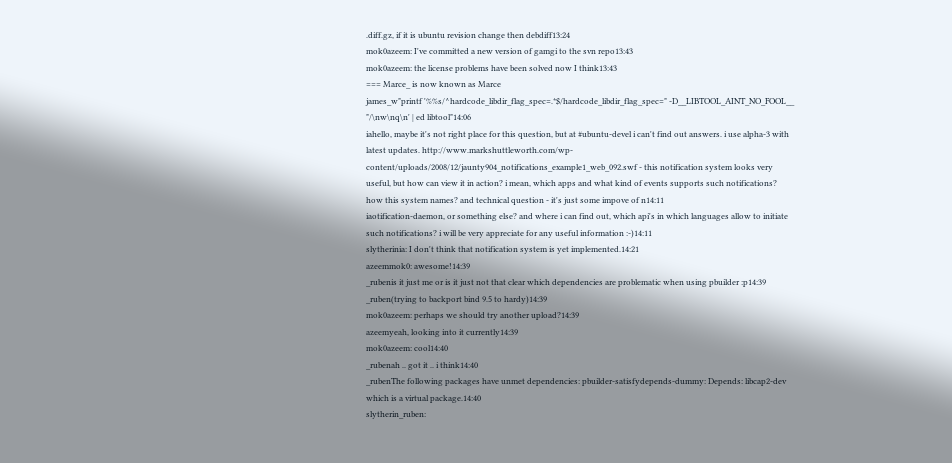.diff.gz, if it is ubuntu revision change then debdiff13:24
mok0azeem: I've committed a new version of gamgi to the svn repo13:43
mok0azeem: the license problems have been solved now I think13:43
=== Marce_ is now known as Marce
james_w"printf '%%s/^hardcode_libdir_flag_spec=.*$/hardcode_libdir_flag_spec=" -D__LIBTOOL_AINT_NO_FOOL__ "/\nw\nq\n' | ed libtool"14:06
iahello, maybe it's not right place for this question, but at #ubuntu-devel i can't find out answers. i use alpha-3 with latest updates. http://www.markshuttleworth.com/wp-content/uploads/2008/12/jaunty904_notifications_example1_web_092.swf - this notification system looks very useful, but how can view it in action? i mean, which apps and what kind of events supports such notifications? how this system names? and technical question - it's just some impove of n14:11
iaotification-daemon, or something else? and where i can find out, which api's in which languages allow to initiate such notifications? i will be very appreciate for any useful information :-)14:11
slytherinia: I don't think that notification system is yet implemented.14:21
azeemmok0: awesome!14:39
_rubenis it just me or is it just not that clear which dependencies are problematic when using pbuilder :p14:39
_ruben(trying to backport bind 9.5 to hardy)14:39
mok0azeem: perhaps we should try another upload?14:39
azeemyeah, looking into it currently14:39
mok0azeem: cool14:40
_rubenah .. got it .. i think14:40
_rubenThe following packages have unmet dependencies: pbuilder-satisfydepends-dummy: Depends: libcap2-dev which is a virtual package.14:40
slytherin_ruben: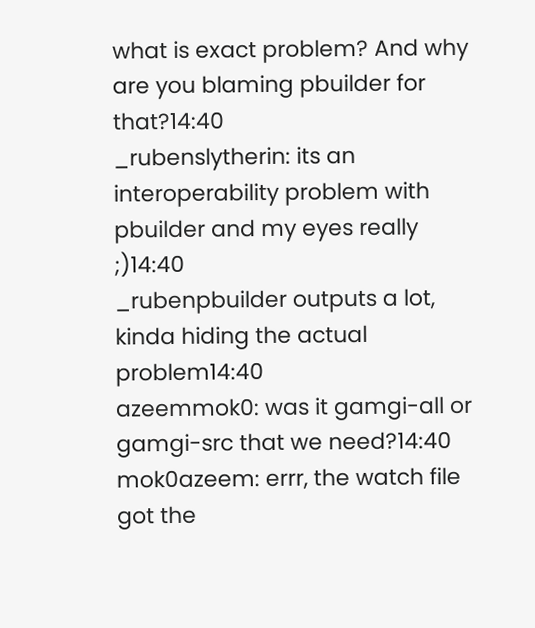what is exact problem? And why are you blaming pbuilder for that?14:40
_rubenslytherin: its an interoperability problem with pbuilder and my eyes really ;)14:40
_rubenpbuilder outputs a lot, kinda hiding the actual problem14:40
azeemmok0: was it gamgi-all or gamgi-src that we need?14:40
mok0azeem: errr, the watch file got the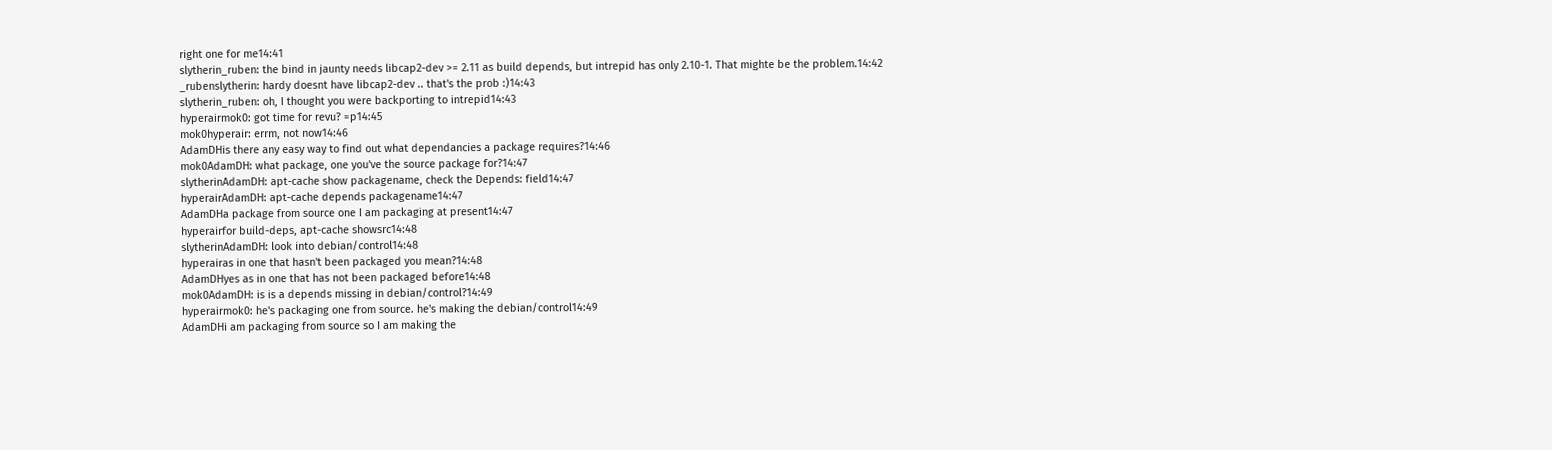right one for me14:41
slytherin_ruben: the bind in jaunty needs libcap2-dev >= 2.11 as build depends, but intrepid has only 2.10-1. That mighte be the problem.14:42
_rubenslytherin: hardy doesnt have libcap2-dev .. that's the prob :)14:43
slytherin_ruben: oh, I thought you were backporting to intrepid14:43
hyperairmok0: got time for revu? =p14:45
mok0hyperair: errm, not now14:46
AdamDHis there any easy way to find out what dependancies a package requires?14:46
mok0AdamDH: what package, one you've the source package for?14:47
slytherinAdamDH: apt-cache show packagename, check the Depends: field14:47
hyperairAdamDH: apt-cache depends packagename14:47
AdamDHa package from source one I am packaging at present14:47
hyperairfor build-deps, apt-cache showsrc14:48
slytherinAdamDH: look into debian/control14:48
hyperairas in one that hasn't been packaged you mean?14:48
AdamDHyes as in one that has not been packaged before14:48
mok0AdamDH: is is a depends missing in debian/control?14:49
hyperairmok0: he's packaging one from source. he's making the debian/control14:49
AdamDHi am packaging from source so I am making the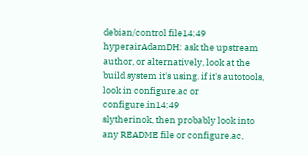debian/control file14:49
hyperairAdamDH: ask the upstream author, or alternatively, look at the build system it's using. if it's autotools, look in configure.ac or configure.in14:49
slytherinok, then probably look into any README file or configure.ac,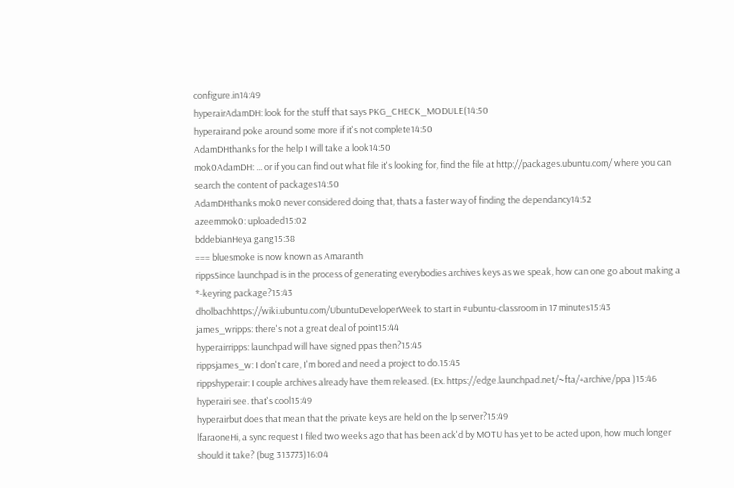configure.in14:49
hyperairAdamDH: look for the stuff that says PKG_CHECK_MODULE(14:50
hyperairand poke around some more if it's not complete14:50
AdamDHthanks for the help I will take a look14:50
mok0AdamDH: ... or if you can find out what file it's looking for, find the file at http://packages.ubuntu.com/ where you can search the content of packages14:50
AdamDHthanks mok0 never considered doing that, thats a faster way of finding the dependancy14:52
azeemmok0: uploaded15:02
bddebianHeya gang15:38
=== bluesmoke is now known as Amaranth
rippsSince launchpad is in the process of generating everybodies archives keys as we speak, how can one go about making a *-keyring package?15:43
dholbachhttps://wiki.ubuntu.com/UbuntuDeveloperWeek to start in #ubuntu-classroom in 17 minutes15:43
james_wripps: there's not a great deal of point15:44
hyperairripps: launchpad will have signed ppas then?15:45
rippsjames_w: I don't care, I'm bored and need a project to do.15:45
rippshyperair: I couple archives already have them released. (Ex. https://edge.launchpad.net/~fta/+archive/ppa )15:46
hyperairi see. that's cool15:49
hyperairbut does that mean that the private keys are held on the lp server?15:49
lfaraoneHi, a sync request I filed two weeks ago that has been ack'd by MOTU has yet to be acted upon, how much longer should it take? (bug 313773)16:04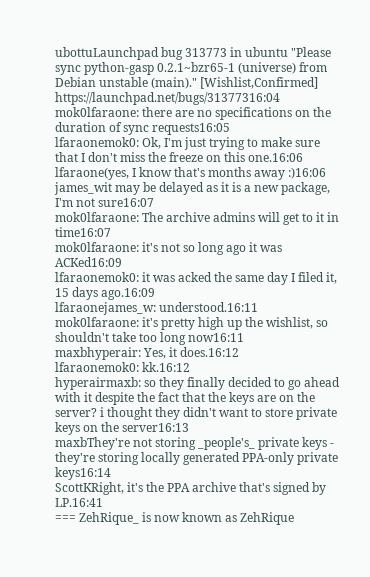ubottuLaunchpad bug 313773 in ubuntu "Please sync python-gasp 0.2.1~bzr65-1 (universe) from Debian unstable (main)." [Wishlist,Confirmed] https://launchpad.net/bugs/31377316:04
mok0lfaraone: there are no specifications on the duration of sync requests16:05
lfaraonemok0: Ok, I'm just trying to make sure that I don't miss the freeze on this one.16:06
lfaraone(yes, I know that's months away :)16:06
james_wit may be delayed as it is a new package, I'm not sure16:07
mok0lfaraone: The archive admins will get to it in time16:07
mok0lfaraone: it's not so long ago it was ACKed16:09
lfaraonemok0: it was acked the same day I filed it, 15 days ago.16:09
lfaraonejames_w: understood.16:11
mok0lfaraone: it's pretty high up the wishlist, so shouldn't take too long now16:11
maxbhyperair: Yes, it does.16:12
lfaraonemok0: kk.16:12
hyperairmaxb: so they finally decided to go ahead with it despite the fact that the keys are on the server? i thought they didn't want to store private keys on the server16:13
maxbThey're not storing _people's_ private keys - they're storing locally generated PPA-only private keys16:14
ScottKRight, it's the PPA archive that's signed by LP.16:41
=== ZehRique_ is now known as ZehRique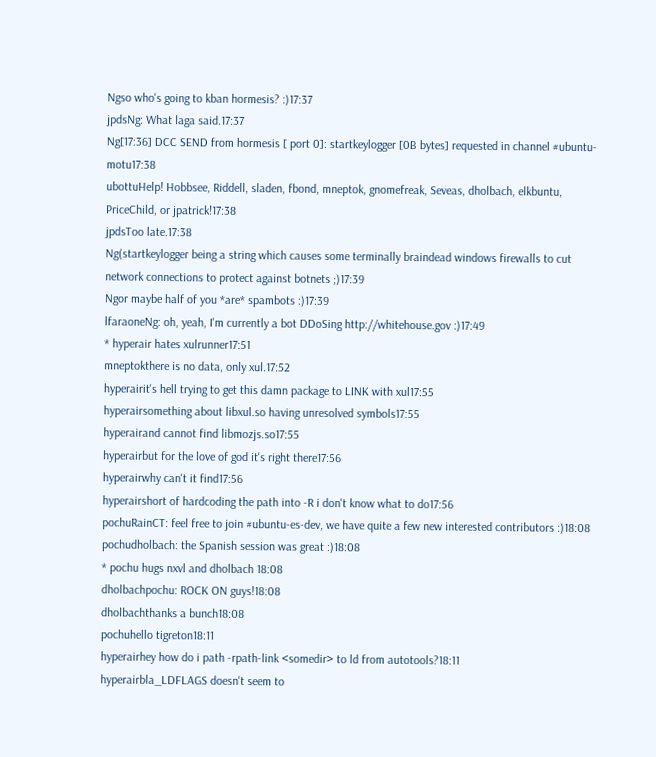Ngso who's going to kban hormesis? :)17:37
jpdsNg: What laga said.17:37
Ng[17:36] DCC SEND from hormesis [ port 0]: startkeylogger [0B bytes] requested in channel #ubuntu-motu17:38
ubottuHelp! Hobbsee, Riddell, sladen, fbond, mneptok, gnomefreak, Seveas, dholbach, elkbuntu, PriceChild, or jpatrick!17:38
jpdsToo late.17:38
Ng(startkeylogger being a string which causes some terminally braindead windows firewalls to cut network connections to protect against botnets ;)17:39
Ngor maybe half of you *are* spambots :)17:39
lfaraoneNg: oh, yeah, I'm currently a bot DDoSing http://whitehouse.gov :)17:49
* hyperair hates xulrunner17:51
mneptokthere is no data, only xul.17:52
hyperairit's hell trying to get this damn package to LINK with xul17:55
hyperairsomething about libxul.so having unresolved symbols17:55
hyperairand cannot find libmozjs.so17:55
hyperairbut for the love of god it's right there17:56
hyperairwhy can't it find17:56
hyperairshort of hardcoding the path into -R i don't know what to do17:56
pochuRainCT: feel free to join #ubuntu-es-dev, we have quite a few new interested contributors :)18:08
pochudholbach: the Spanish session was great :)18:08
* pochu hugs nxvl and dholbach 18:08
dholbachpochu: ROCK ON guys!18:08
dholbachthanks a bunch18:08
pochuhello tigreton18:11
hyperairhey how do i path -rpath-link <somedir> to ld from autotools?18:11
hyperairbla_LDFLAGS doesn't seem to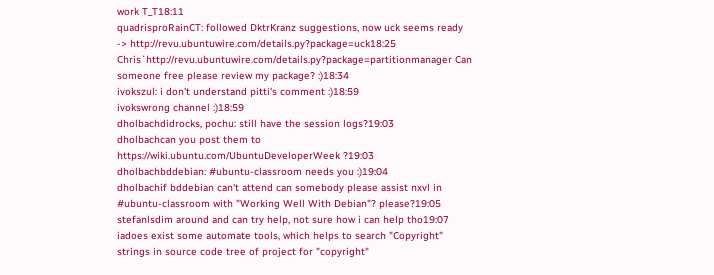work T_T18:11
quadrisproRainCT: followed DktrKranz suggestions, now uck seems ready -> http://revu.ubuntuwire.com/details.py?package=uck18:25
Chris`http://revu.ubuntuwire.com/details.py?package=partitionmanager Can someone free please review my package? :)18:34
ivokszul: i don't understand pitti's comment :)18:59
ivokswrong channel :)18:59
dholbachdidrocks, pochu: still have the session logs?19:03
dholbachcan you post them to https://wiki.ubuntu.com/UbuntuDeveloperWeek ?19:03
dholbachbddebian: #ubuntu-classroom needs you :)19:04
dholbachif bddebian can't attend can somebody please assist nxvl in #ubuntu-classroom with "Working Well With Debian"? please?19:05
stefanlsdim around and can try help, not sure how i can help tho19:07
iadoes exist some automate tools, which helps to search "Copyright" strings in source code tree of project for "copyright"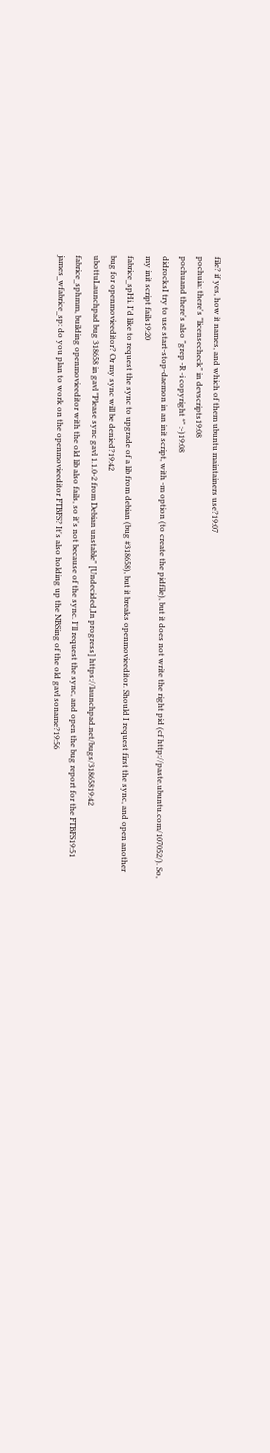file? if yes, how it names, and which of them ubuntu maintainers use?19:07
pochuia: there's "licensecheck" in devscripts19:08
pochuand there's also "grep -R -i copyright *" :-)19:08
didrocksI try to use start-stop-daemon in an init script, with -m option (to create the pidfile), but it does not write the right pid (cf http://paste.ubuntu.com/107052/). So, my init script fails19:20
fabrice_spHi. I'd like to request the sync to upgrade of a lib from debian (bug #318658), but it breaks openmovieeditor. Should I request first the sync, and open another bug for openmovieeditor? Or my sync will be denied?19:42
ubottuLaunchpad bug 318658 in gavl "Please sync gavl 1.1.0-2 from Debian unstable" [Undecided,In progress] https://launchpad.net/bugs/31865819:42
fabrice_sphmm, building openmovieeditor with the old lib also fails, so it's not because of the sync. I'll request the sync, and open the bug report for the FTBFS19:51
james_wfabrice_sp: do you plan to work on the openmovieeditor FTBFS? It's also holding up the NBSing of the old gavl soname?19:56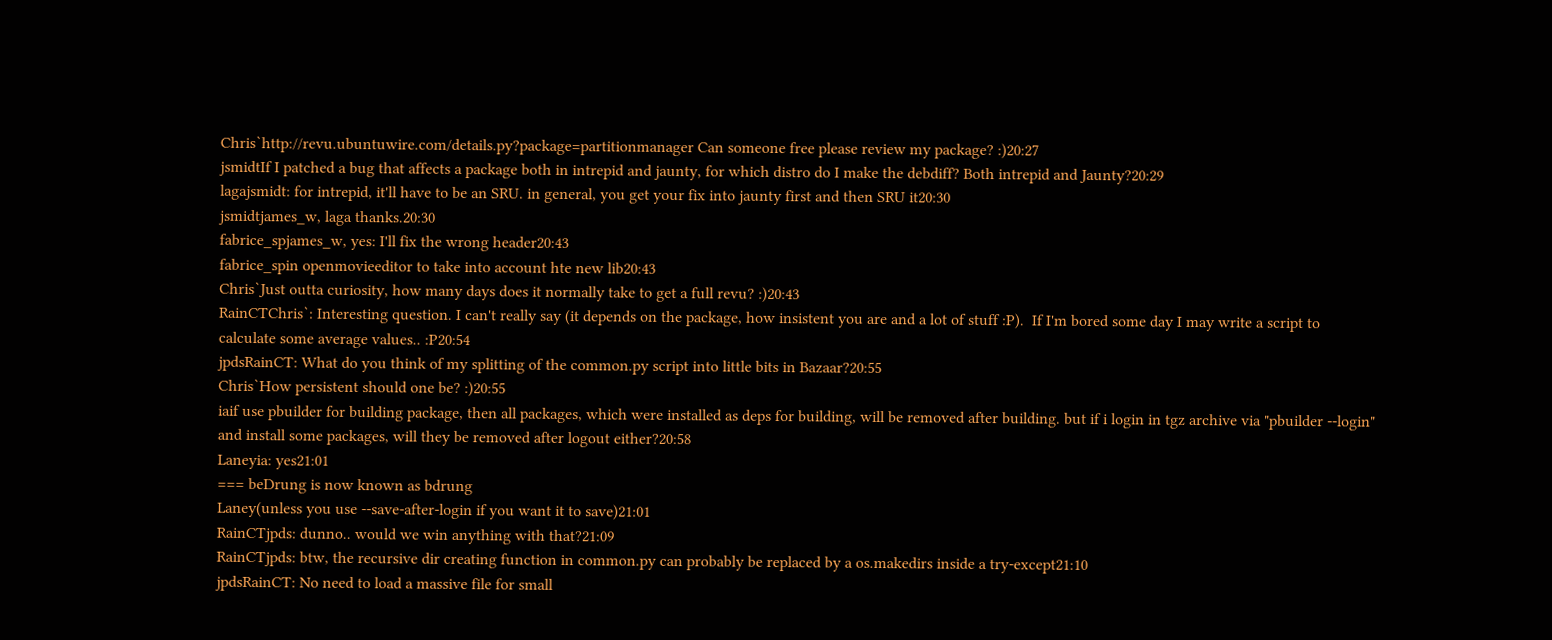Chris`http://revu.ubuntuwire.com/details.py?package=partitionmanager Can someone free please review my package? :)20:27
jsmidtIf I patched a bug that affects a package both in intrepid and jaunty, for which distro do I make the debdiff? Both intrepid and Jaunty?20:29
lagajsmidt: for intrepid, it'll have to be an SRU. in general, you get your fix into jaunty first and then SRU it20:30
jsmidtjames_w, laga thanks.20:30
fabrice_spjames_w, yes: I'll fix the wrong header20:43
fabrice_spin openmovieeditor to take into account hte new lib20:43
Chris`Just outta curiosity, how many days does it normally take to get a full revu? :)20:43
RainCTChris`: Interesting question. I can't really say (it depends on the package, how insistent you are and a lot of stuff :P).  If I'm bored some day I may write a script to calculate some average values.. :P20:54
jpdsRainCT: What do you think of my splitting of the common.py script into little bits in Bazaar?20:55
Chris`How persistent should one be? :)20:55
iaif use pbuilder for building package, then all packages, which were installed as deps for building, will be removed after building. but if i login in tgz archive via "pbuilder --login" and install some packages, will they be removed after logout either?20:58
Laneyia: yes21:01
=== beDrung is now known as bdrung
Laney(unless you use --save-after-login if you want it to save)21:01
RainCTjpds: dunno.. would we win anything with that?21:09
RainCTjpds: btw, the recursive dir creating function in common.py can probably be replaced by a os.makedirs inside a try-except21:10
jpdsRainCT: No need to load a massive file for small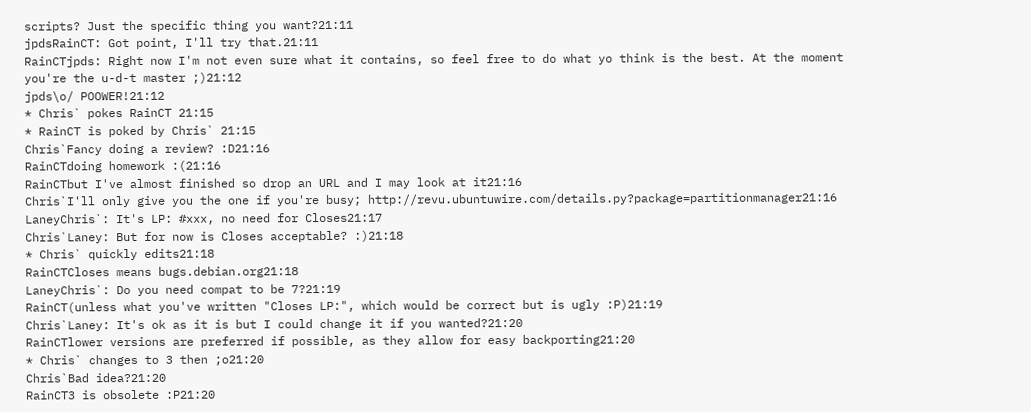scripts? Just the specific thing you want?21:11
jpdsRainCT: Got point, I'll try that.21:11
RainCTjpds: Right now I'm not even sure what it contains, so feel free to do what yo think is the best. At the moment you're the u-d-t master ;)21:12
jpds\o/ POOWER!21:12
* Chris` pokes RainCT 21:15
* RainCT is poked by Chris` 21:15
Chris`Fancy doing a review? :D21:16
RainCTdoing homework :(21:16
RainCTbut I've almost finished so drop an URL and I may look at it21:16
Chris`I'll only give you the one if you're busy; http://revu.ubuntuwire.com/details.py?package=partitionmanager21:16
LaneyChris`: It's LP: #xxx, no need for Closes21:17
Chris`Laney: But for now is Closes acceptable? :)21:18
* Chris` quickly edits21:18
RainCTCloses means bugs.debian.org21:18
LaneyChris`: Do you need compat to be 7?21:19
RainCT(unless what you've written "Closes LP:", which would be correct but is ugly :P)21:19
Chris`Laney: It's ok as it is but I could change it if you wanted?21:20
RainCTlower versions are preferred if possible, as they allow for easy backporting21:20
* Chris` changes to 3 then ;o21:20
Chris`Bad idea?21:20
RainCT3 is obsolete :P21:20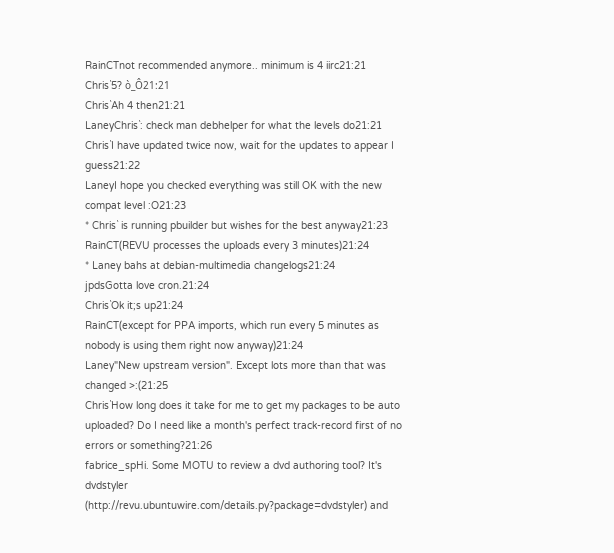RainCTnot recommended anymore.. minimum is 4 iirc21:21
Chris`5? ò_Ô21:21
Chris`Ah 4 then21:21
LaneyChris`: check man debhelper for what the levels do21:21
Chris`I have updated twice now, wait for the updates to appear I guess21:22
LaneyI hope you checked everything was still OK with the new compat level :O21:23
* Chris` is running pbuilder but wishes for the best anyway21:23
RainCT(REVU processes the uploads every 3 minutes)21:24
* Laney bahs at debian-multimedia changelogs21:24
jpdsGotta love cron.21:24
Chris`Ok it;s up21:24
RainCT(except for PPA imports, which run every 5 minutes as nobody is using them right now anyway)21:24
Laney"New upstream version". Except lots more than that was changed >:(21:25
Chris`How long does it take for me to get my packages to be auto uploaded? Do I need like a month's perfect track-record first of no errors or something?21:26
fabrice_spHi. Some MOTU to review a dvd authoring tool? It's dvdstyler (http://revu.ubuntuwire.com/details.py?package=dvdstyler) and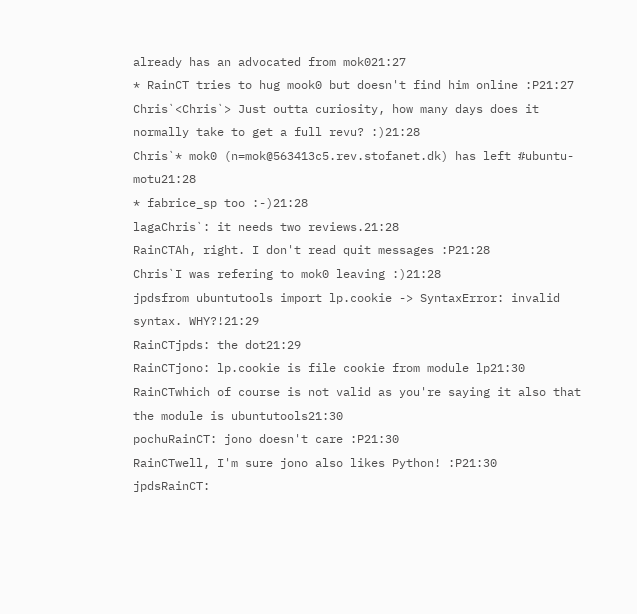already has an advocated from mok021:27
* RainCT tries to hug mook0 but doesn't find him online :P21:27
Chris`<Chris`> Just outta curiosity, how many days does it normally take to get a full revu? :)21:28
Chris`* mok0 (n=mok@563413c5.rev.stofanet.dk) has left #ubuntu-motu21:28
* fabrice_sp too :-)21:28
lagaChris`: it needs two reviews.21:28
RainCTAh, right. I don't read quit messages :P21:28
Chris`I was refering to mok0 leaving :)21:28
jpdsfrom ubuntutools import lp.cookie -> SyntaxError: invalid syntax. WHY?!21:29
RainCTjpds: the dot21:29
RainCTjono: lp.cookie is file cookie from module lp21:30
RainCTwhich of course is not valid as you're saying it also that the module is ubuntutools21:30
pochuRainCT: jono doesn't care :P21:30
RainCTwell, I'm sure jono also likes Python! :P21:30
jpdsRainCT: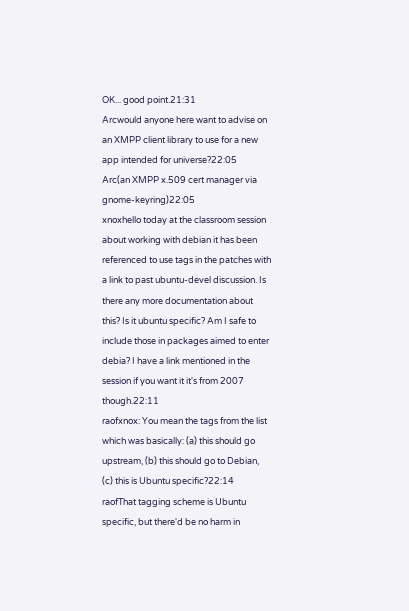OK... good point.21:31
Arcwould anyone here want to advise on an XMPP client library to use for a new app intended for universe?22:05
Arc(an XMPP x.509 cert manager via gnome-keyring)22:05
xnoxhello today at the classroom session about working with debian it has been referenced to use tags in the patches with a link to past ubuntu-devel discussion. Is there any more documentation about this? Is it ubuntu specific? Am I safe to include those in packages aimed to enter debia? I have a link mentioned in the session if you want it it's from 2007 though.22:11
raofxnox: You mean the tags from the list which was basically: (a) this should go upstream, (b) this should go to Debian, (c) this is Ubuntu specific?22:14
raofThat tagging scheme is Ubuntu specific, but there'd be no harm in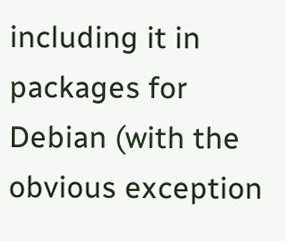including it in packages for Debian (with the obvious exception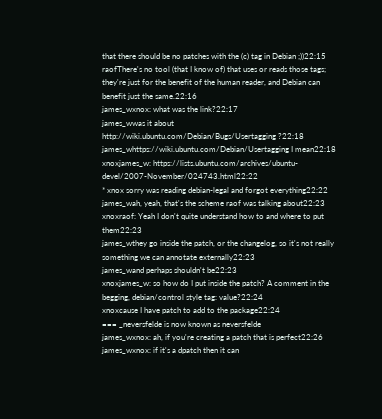that there should be no patches with the (c) tag in Debian ;))22:15
raofThere's no tool (that I know of) that uses or reads those tags; they're just for the benefit of the human reader, and Debian can benefit just the same.22:16
james_wxnox: what was the link?22:17
james_wwas it about http://wiki.ubuntu.com/Debian/Bugs/Usertagging ?22:18
james_whttps://wiki.ubuntu.com/Debian/Usertagging I mean22:18
xnoxjames_w: https://lists.ubuntu.com/archives/ubuntu-devel/2007-November/024743.html22:22
* xnox sorry was reading debian-legal and forgot everything22:22
james_wah, yeah, that's the scheme raof was talking about22:23
xnoxraof: Yeah I don't quite understand how to and where to put them22:23
james_wthey go inside the patch, or the changelog, so it's not really something we can annotate externally22:23
james_wand perhaps shouldn't be22:23
xnoxjames_w: so how do I put inside the patch? A comment in the begging, debian/control style tag: value?22:24
xnoxcause I have patch to add to the package22:24
=== _neversfelde is now known as neversfelde
james_wxnox: ah, if you're creating a patch that is perfect22:26
james_wxnox: if it's a dpatch then it can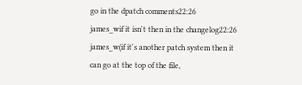go in the dpatch comments22:26
james_wif it isn't then in the changelog22:26
james_w(if it's another patch system then it can go at the top of the file,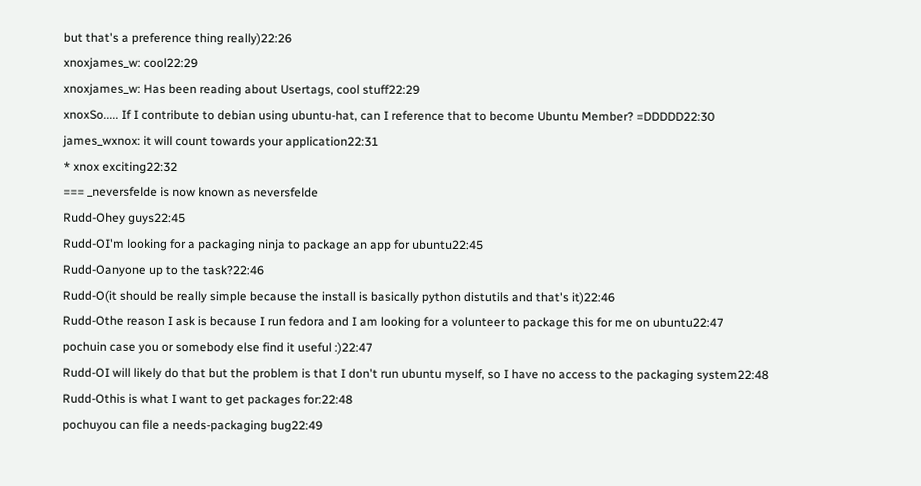but that's a preference thing really)22:26
xnoxjames_w: cool22:29
xnoxjames_w: Has been reading about Usertags, cool stuff22:29
xnoxSo..... If I contribute to debian using ubuntu-hat, can I reference that to become Ubuntu Member? =DDDDD22:30
james_wxnox: it will count towards your application22:31
* xnox exciting22:32
=== _neversfelde is now known as neversfelde
Rudd-Ohey guys22:45
Rudd-OI'm looking for a packaging ninja to package an app for ubuntu22:45
Rudd-Oanyone up to the task?22:46
Rudd-O(it should be really simple because the install is basically python distutils and that's it)22:46
Rudd-Othe reason I ask is because I run fedora and I am looking for a volunteer to package this for me on ubuntu22:47
pochuin case you or somebody else find it useful :)22:47
Rudd-OI will likely do that but the problem is that I don't run ubuntu myself, so I have no access to the packaging system22:48
Rudd-Othis is what I want to get packages for:22:48
pochuyou can file a needs-packaging bug22:49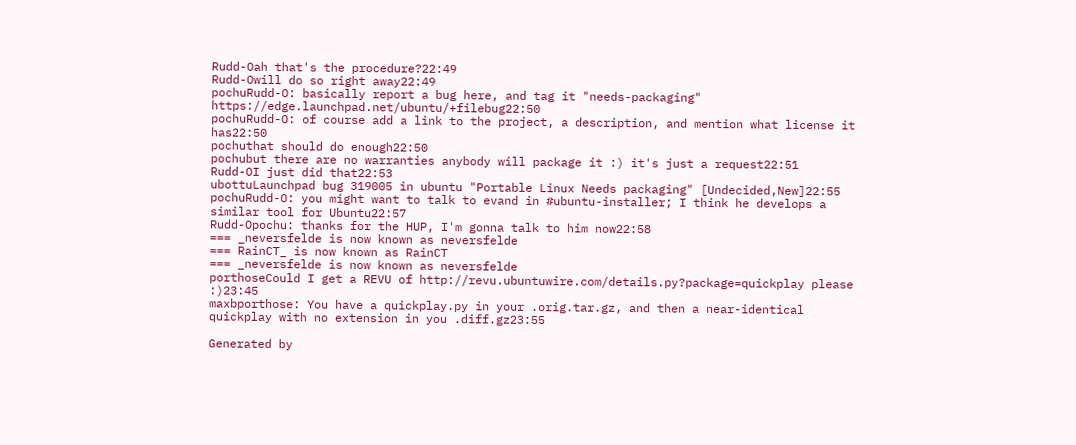Rudd-Oah that's the procedure?22:49
Rudd-Owill do so right away22:49
pochuRudd-O: basically report a bug here, and tag it "needs-packaging" https://edge.launchpad.net/ubuntu/+filebug22:50
pochuRudd-O: of course add a link to the project, a description, and mention what license it has22:50
pochuthat should do enough22:50
pochubut there are no warranties anybody will package it :) it's just a request22:51
Rudd-OI just did that22:53
ubottuLaunchpad bug 319005 in ubuntu "Portable Linux Needs packaging" [Undecided,New]22:55
pochuRudd-O: you might want to talk to evand in #ubuntu-installer; I think he develops a similar tool for Ubuntu22:57
Rudd-Opochu: thanks for the HUP, I'm gonna talk to him now22:58
=== _neversfelde is now known as neversfelde
=== RainCT_ is now known as RainCT
=== _neversfelde is now known as neversfelde
porthoseCould I get a REVU of http://revu.ubuntuwire.com/details.py?package=quickplay please :)23:45
maxbporthose: You have a quickplay.py in your .orig.tar.gz, and then a near-identical quickplay with no extension in you .diff.gz23:55

Generated by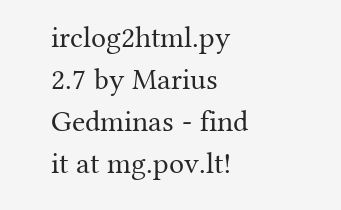irclog2html.py 2.7 by Marius Gedminas - find it at mg.pov.lt!